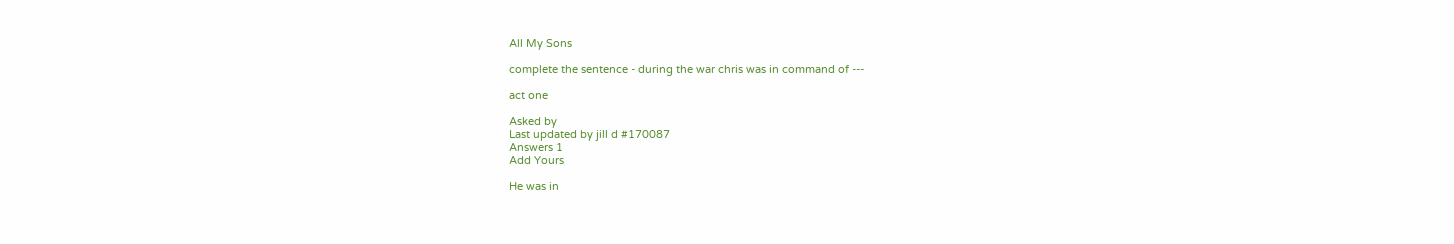All My Sons

complete the sentence - during the war chris was in command of ---

act one

Asked by
Last updated by jill d #170087
Answers 1
Add Yours

He was in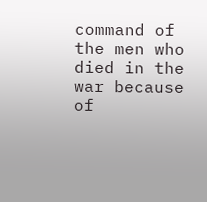command of the men who died in the war because of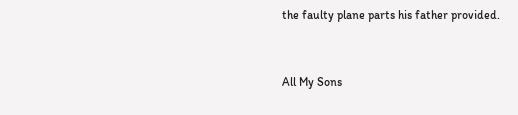the faulty plane parts his father provided.


All My Sons